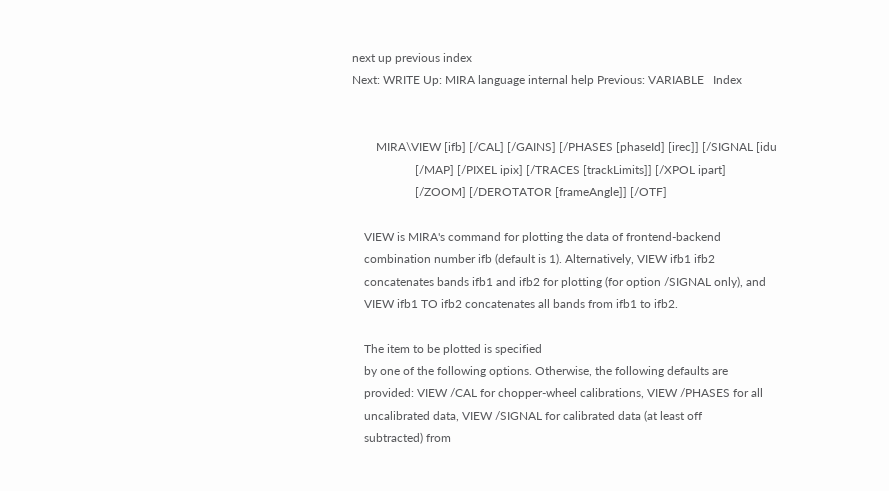next up previous index
Next: WRITE Up: MIRA language internal help Previous: VARIABLE   Index


        MIRA\VIEW [ifb] [/CAL] [/GAINS] [/PHASES [phaseId] [irec]] [/SIGNAL [idu
                     [/MAP] [/PIXEL ipix] [/TRACES [trackLimits]] [/XPOL ipart]
                     [/ZOOM] [/DEROTATOR [frameAngle]] [/OTF]

    VIEW is MIRA's command for plotting the data of frontend-backend
    combination number ifb (default is 1). Alternatively, VIEW ifb1 ifb2
    concatenates bands ifb1 and ifb2 for plotting (for option /SIGNAL only), and
    VIEW ifb1 TO ifb2 concatenates all bands from ifb1 to ifb2.

    The item to be plotted is specified
    by one of the following options. Otherwise, the following defaults are
    provided: VIEW /CAL for chopper-wheel calibrations, VIEW /PHASES for all
    uncalibrated data, VIEW /SIGNAL for calibrated data (at least off
    subtracted) from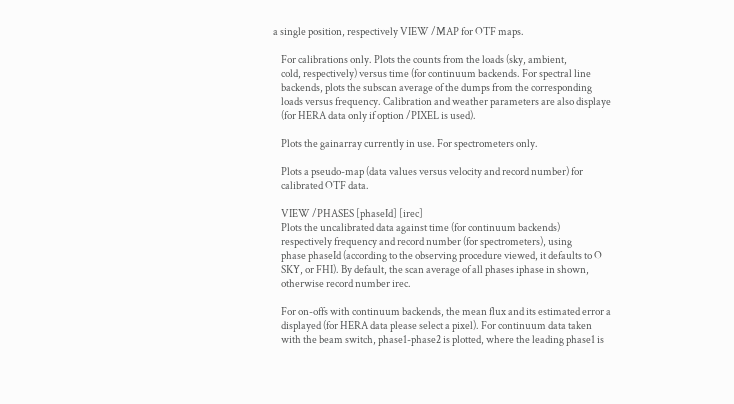a single position, respectively VIEW /MAP for OTF maps.

    For calibrations only. Plots the counts from the loads (sky, ambient,
    cold, respectively) versus time (for continuum backends. For spectral line
    backends, plots the subscan average of the dumps from the corresponding
    loads versus frequency. Calibration and weather parameters are also displaye
    (for HERA data only if option /PIXEL is used).

    Plots the gainarray currently in use. For spectrometers only.

    Plots a pseudo-map (data values versus velocity and record number) for
    calibrated OTF data.

    VIEW /PHASES [phaseId] [irec]
    Plots the uncalibrated data against time (for continuum backends)
    respectively frequency and record number (for spectrometers), using
    phase phaseId (according to the observing procedure viewed, it defaults to O
    SKY, or FHI). By default, the scan average of all phases iphase in shown,
    otherwise record number irec.

    For on-offs with continuum backends, the mean flux and its estimated error a
    displayed (for HERA data please select a pixel). For continuum data taken
    with the beam switch, phase1-phase2 is plotted, where the leading phase1 is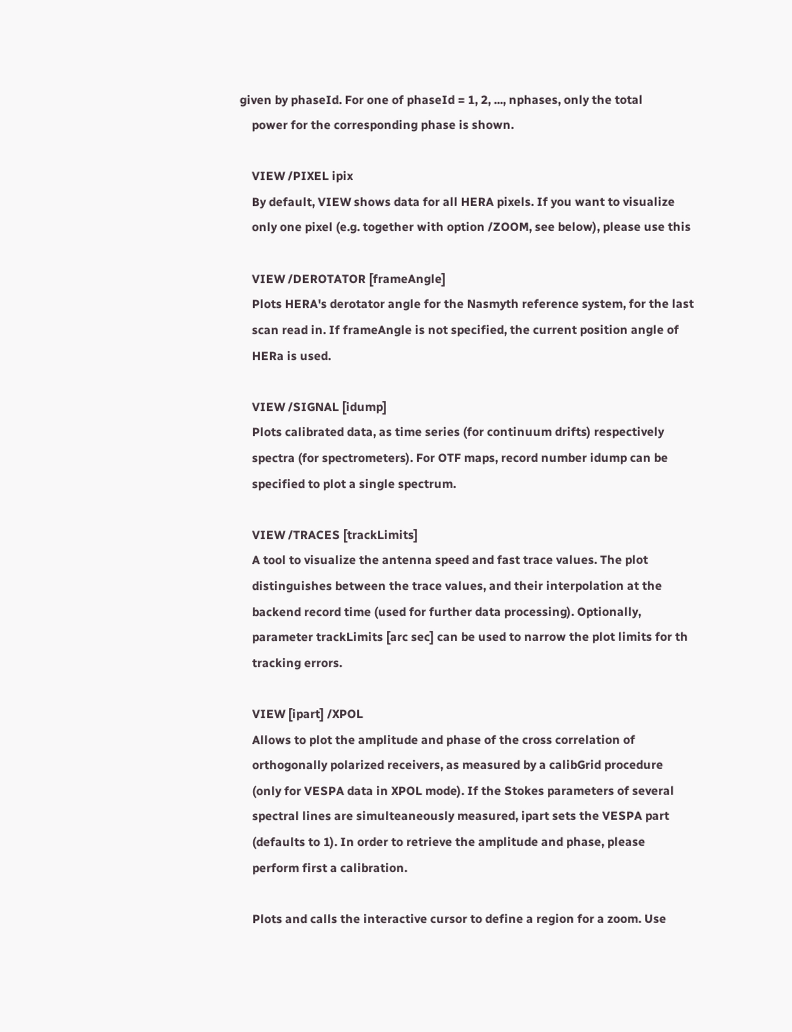given by phaseId. For one of phaseId = 1, 2, ..., nphases, only the total
    power for the corresponding phase is shown.

    VIEW /PIXEL ipix
    By default, VIEW shows data for all HERA pixels. If you want to visualize
    only one pixel (e.g. together with option /ZOOM, see below), please use this

    VIEW /DEROTATOR [frameAngle]
    Plots HERA's derotator angle for the Nasmyth reference system, for the last
    scan read in. If frameAngle is not specified, the current position angle of
    HERa is used.

    VIEW /SIGNAL [idump]
    Plots calibrated data, as time series (for continuum drifts) respectively
    spectra (for spectrometers). For OTF maps, record number idump can be
    specified to plot a single spectrum.

    VIEW /TRACES [trackLimits]
    A tool to visualize the antenna speed and fast trace values. The plot
    distinguishes between the trace values, and their interpolation at the
    backend record time (used for further data processing). Optionally,
    parameter trackLimits [arc sec] can be used to narrow the plot limits for th
    tracking errors.

    VIEW [ipart] /XPOL
    Allows to plot the amplitude and phase of the cross correlation of
    orthogonally polarized receivers, as measured by a calibGrid procedure
    (only for VESPA data in XPOL mode). If the Stokes parameters of several
    spectral lines are simulteaneously measured, ipart sets the VESPA part
    (defaults to 1). In order to retrieve the amplitude and phase, please
    perform first a calibration.

    Plots and calls the interactive cursor to define a region for a zoom. Use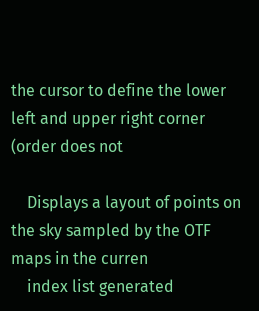the cursor to define the lower left and upper right corner (order does not

    Displays a layout of points on the sky sampled by the OTF maps in the curren
    index list generated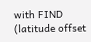with FIND (latitude offset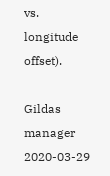vs. longitude offset).

Gildas manager 2020-03-29